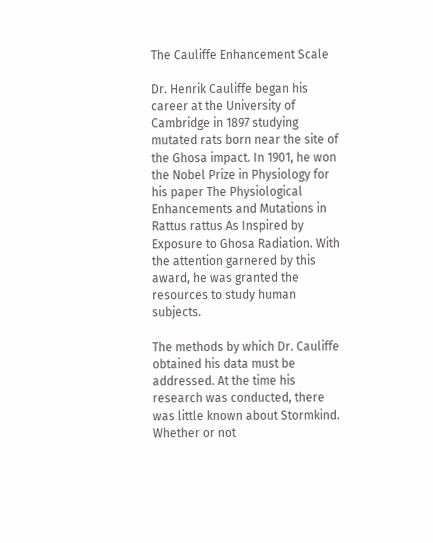The Cauliffe Enhancement Scale

Dr. Henrik Cauliffe began his career at the University of Cambridge in 1897 studying mutated rats born near the site of the Ghosa impact. In 1901, he won the Nobel Prize in Physiology for his paper The Physiological Enhancements and Mutations in Rattus rattus As Inspired by Exposure to Ghosa Radiation. With the attention garnered by this award, he was granted the resources to study human subjects.

The methods by which Dr. Cauliffe obtained his data must be addressed. At the time his research was conducted, there was little known about Stormkind. Whether or not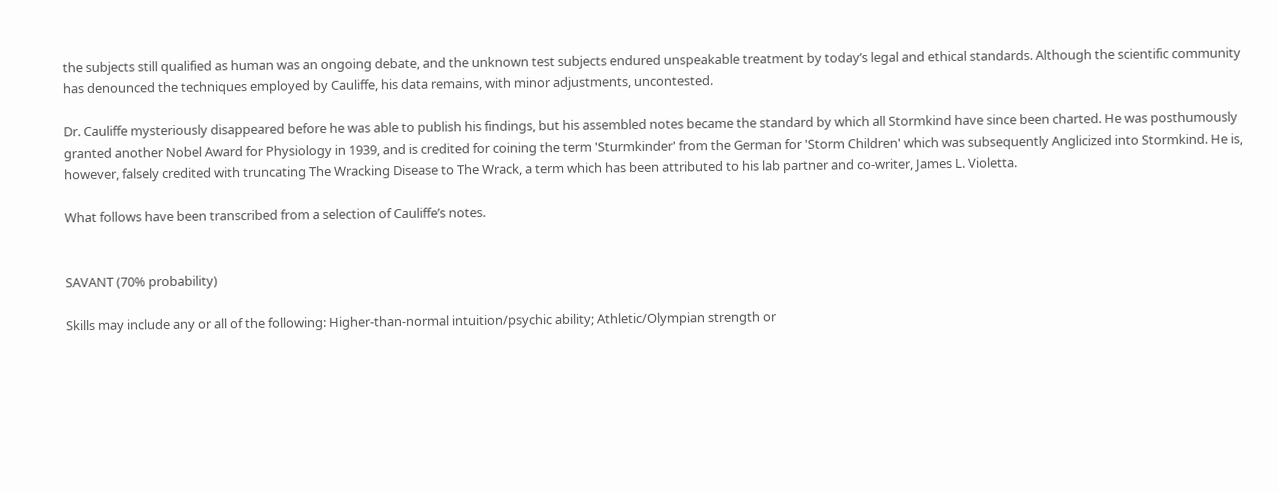the subjects still qualified as human was an ongoing debate, and the unknown test subjects endured unspeakable treatment by today’s legal and ethical standards. Although the scientific community has denounced the techniques employed by Cauliffe, his data remains, with minor adjustments, uncontested.

Dr. Cauliffe mysteriously disappeared before he was able to publish his findings, but his assembled notes became the standard by which all Stormkind have since been charted. He was posthumously granted another Nobel Award for Physiology in 1939, and is credited for coining the term 'Sturmkinder' from the German for 'Storm Children' which was subsequently Anglicized into Stormkind. He is, however, falsely credited with truncating The Wracking Disease to The Wrack, a term which has been attributed to his lab partner and co-writer, James L. Violetta.

What follows have been transcribed from a selection of Cauliffe’s notes.


SAVANT (70% probability)

Skills may include any or all of the following: Higher-than-normal intuition/psychic ability; Athletic/Olympian strength or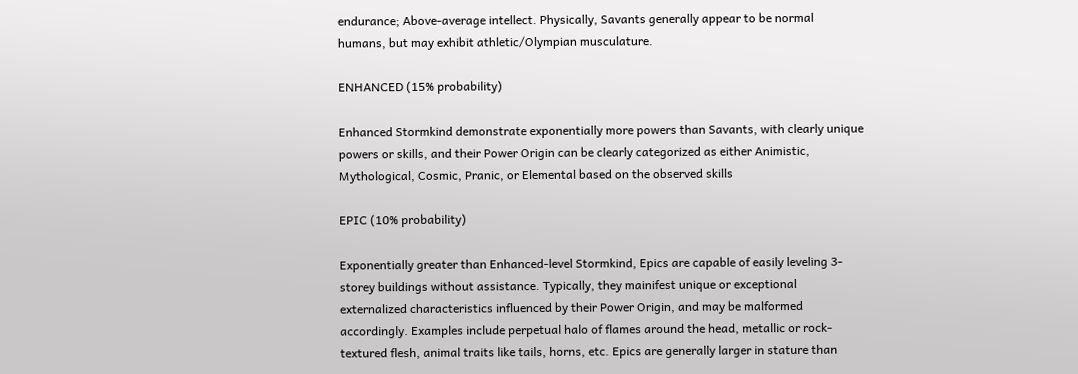endurance; Above-average intellect. Physically, Savants generally appear to be normal humans, but may exhibit athletic/Olympian musculature.

ENHANCED (15% probability)

Enhanced Stormkind demonstrate exponentially more powers than Savants, with clearly unique powers or skills, and their Power Origin can be clearly categorized as either Animistic, Mythological, Cosmic, Pranic, or Elemental based on the observed skills

EPIC (10% probability)

Exponentially greater than Enhanced-level Stormkind, Epics are capable of easily leveling 3-storey buildings without assistance. Typically, they mainifest unique or exceptional externalized characteristics influenced by their Power Origin, and may be malformed accordingly. Examples include perpetual halo of flames around the head, metallic or rock-textured flesh, animal traits like tails, horns, etc. Epics are generally larger in stature than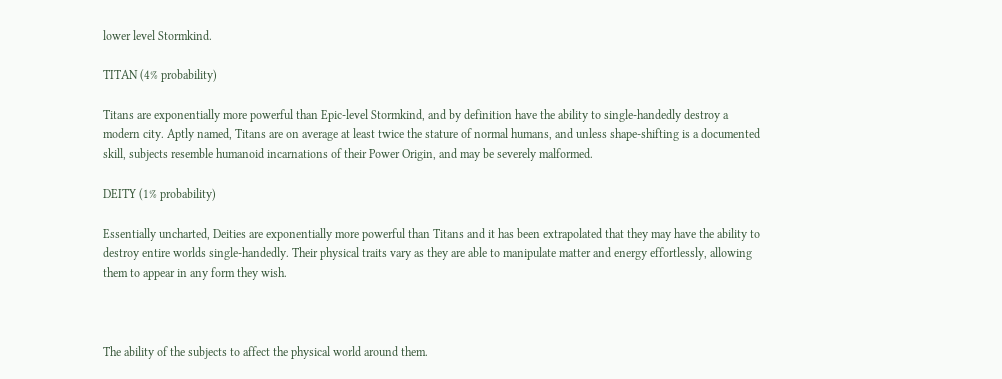lower level Stormkind.

TITAN (4% probability)

Titans are exponentially more powerful than Epic-level Stormkind, and by definition have the ability to single-handedly destroy a modern city. Aptly named, Titans are on average at least twice the stature of normal humans, and unless shape-shifting is a documented skill, subjects resemble humanoid incarnations of their Power Origin, and may be severely malformed.

DEITY (1% probability)

Essentially uncharted, Deities are exponentially more powerful than Titans and it has been extrapolated that they may have the ability to destroy entire worlds single-handedly. Their physical traits vary as they are able to manipulate matter and energy effortlessly, allowing them to appear in any form they wish.



The ability of the subjects to affect the physical world around them.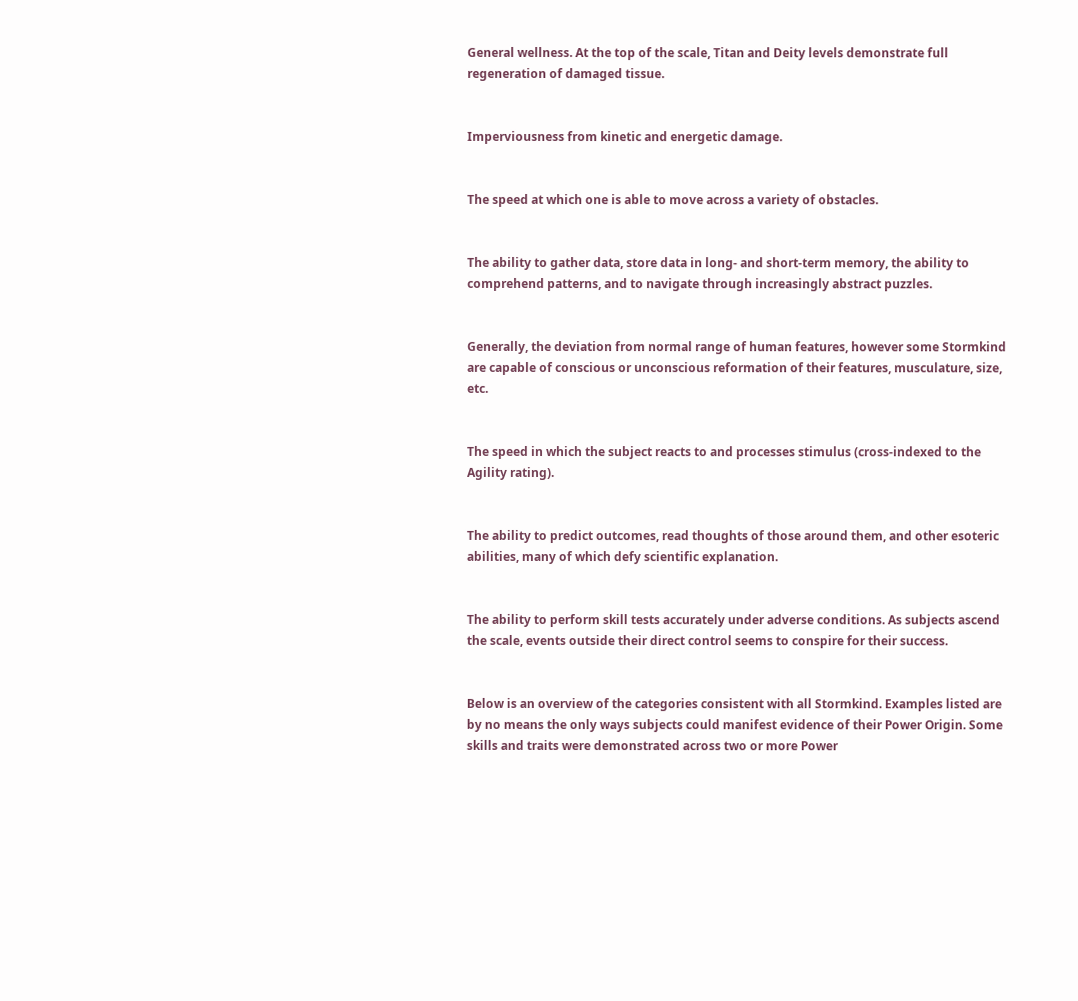General wellness. At the top of the scale, Titan and Deity levels demonstrate full regeneration of damaged tissue.


Imperviousness from kinetic and energetic damage.


The speed at which one is able to move across a variety of obstacles.


The ability to gather data, store data in long- and short-term memory, the ability to comprehend patterns, and to navigate through increasingly abstract puzzles.


Generally, the deviation from normal range of human features, however some Stormkind are capable of conscious or unconscious reformation of their features, musculature, size, etc.


The speed in which the subject reacts to and processes stimulus (cross-indexed to the Agility rating).


The ability to predict outcomes, read thoughts of those around them, and other esoteric abilities, many of which defy scientific explanation.


The ability to perform skill tests accurately under adverse conditions. As subjects ascend the scale, events outside their direct control seems to conspire for their success.


Below is an overview of the categories consistent with all Stormkind. Examples listed are by no means the only ways subjects could manifest evidence of their Power Origin. Some skills and traits were demonstrated across two or more Power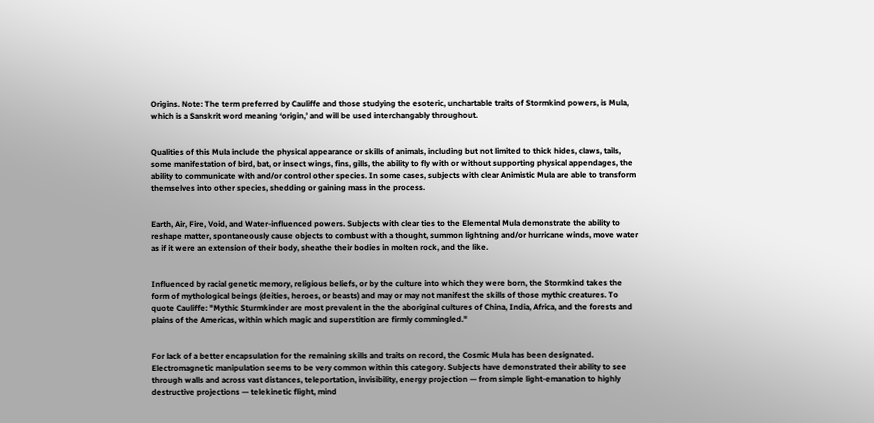Origins. Note: The term preferred by Cauliffe and those studying the esoteric, unchartable traits of Stormkind powers, is Mula, which is a Sanskrit word meaning ‘origin,’ and will be used interchangably throughout.


Qualities of this Mula include the physical appearance or skills of animals, including but not limited to thick hides, claws, tails, some manifestation of bird, bat, or insect wings, fins, gills, the ability to fly with or without supporting physical appendages, the ability to communicate with and/or control other species. In some cases, subjects with clear Animistic Mula are able to transform themselves into other species, shedding or gaining mass in the process.


Earth, Air, Fire, Void, and Water-influenced powers. Subjects with clear ties to the Elemental Mula demonstrate the ability to reshape matter, spontaneously cause objects to combust with a thought, summon lightning and/or hurricane winds, move water as if it were an extension of their body, sheathe their bodies in molten rock, and the like.


Influenced by racial genetic memory, religious beliefs, or by the culture into which they were born, the Stormkind takes the form of mythological beings (deities, heroes, or beasts) and may or may not manifest the skills of those mythic creatures. To quote Cauliffe: "Mythic Sturmkinder are most prevalent in the the aboriginal cultures of China, India, Africa, and the forests and plains of the Americas, within which magic and superstition are firmly commingled."


For lack of a better encapsulation for the remaining skills and traits on record, the Cosmic Mula has been designated. Electromagnetic manipulation seems to be very common within this category. Subjects have demonstrated their ability to see through walls and across vast distances, teleportation, invisibility, energy projection — from simple light-emanation to highly destructive projections — telekinetic flight, mind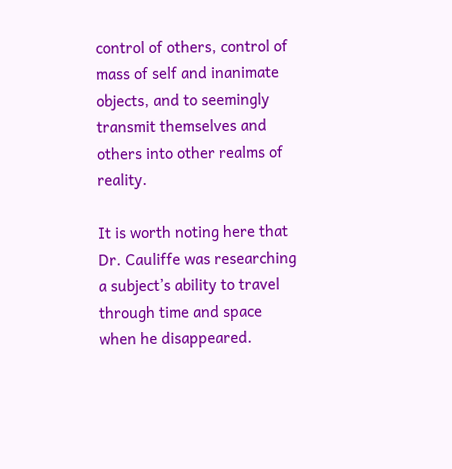control of others, control of mass of self and inanimate objects, and to seemingly transmit themselves and others into other realms of reality.

It is worth noting here that Dr. Cauliffe was researching a subject’s ability to travel through time and space when he disappeared.